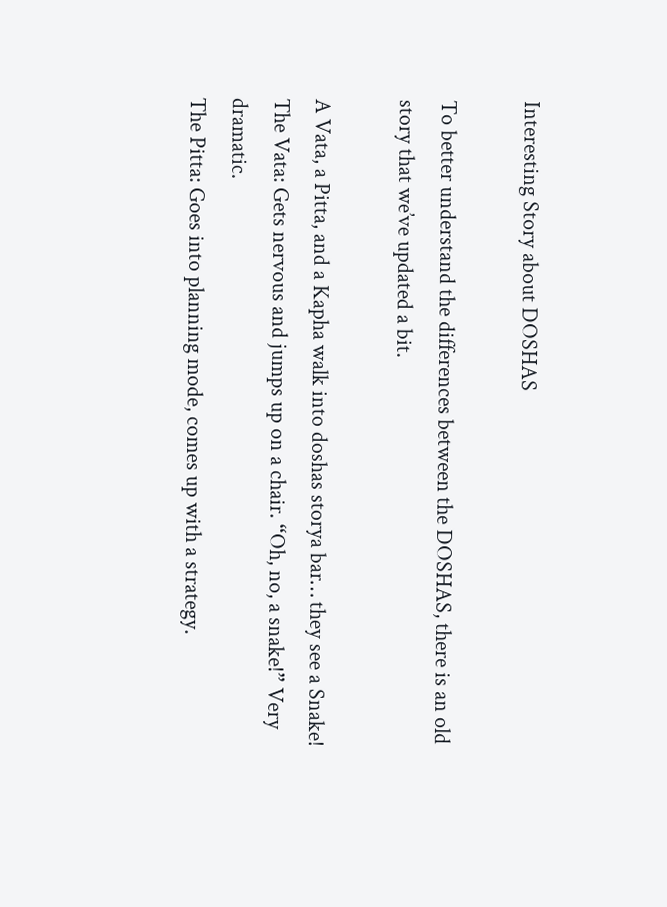Interesting Story about DOSHAS

To better understand the differences between the DOSHAS, there is an old story that we’ve updated a bit.

A Vata, a Pitta, and a Kapha walk into doshas storya bar… they see a Snake!
The Vata: Gets nervous and jumps up on a chair. “Oh, no, a snake!” Very dramatic.
The Pitta: Goes into planning mode, comes up with a strategy.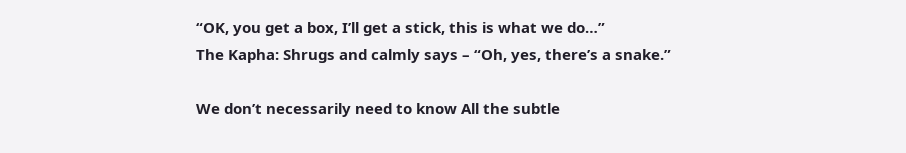“OK, you get a box, I’ll get a stick, this is what we do…”
The Kapha: Shrugs and calmly says – “Oh, yes, there’s a snake.”

We don’t necessarily need to know All the subtle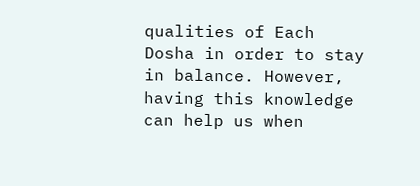qualities of Each Dosha in order to stay in balance. However, having this knowledge can help us when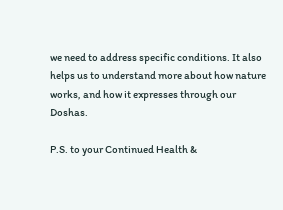we need to address specific conditions. It also helps us to understand more about how nature works, and how it expresses through our Doshas.

P.S. to your Continued Health &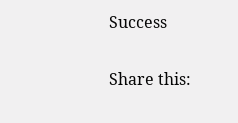Success

Share this: